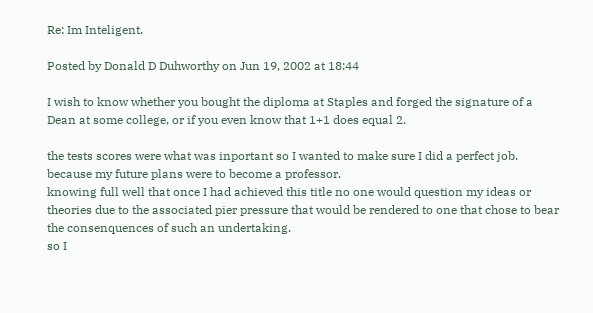Re: Im Inteligent.

Posted by Donald D Duhworthy on Jun 19, 2002 at 18:44

I wish to know whether you bought the diploma at Staples and forged the signature of a Dean at some college, or if you even know that 1+1 does equal 2.

the tests scores were what was inportant so I wanted to make sure I did a perfect job.
because my future plans were to become a professor.
knowing full well that once I had achieved this title no one would question my ideas or theories due to the associated pier pressure that would be rendered to one that chose to bear the consenquences of such an undertaking.
so I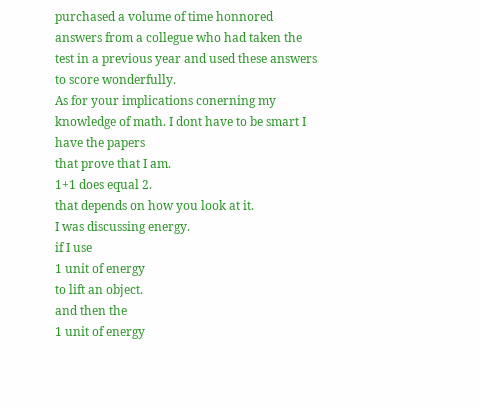purchased a volume of time honnored answers from a collegue who had taken the test in a previous year and used these answers to score wonderfully.
As for your implications conerning my knowledge of math. I dont have to be smart I have the papers
that prove that I am.
1+1 does equal 2.
that depends on how you look at it.
I was discussing energy.
if I use
1 unit of energy
to lift an object.
and then the
1 unit of energy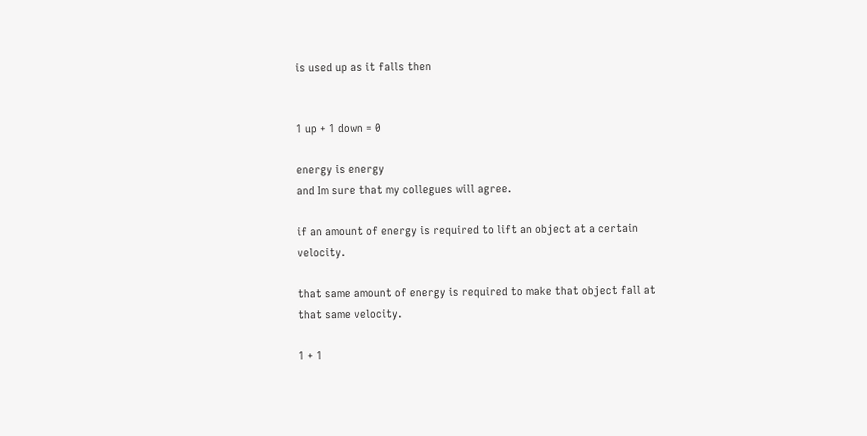is used up as it falls then


1 up + 1 down = 0

energy is energy
and Im sure that my collegues will agree.

if an amount of energy is required to lift an object at a certain velocity.

that same amount of energy is required to make that object fall at that same velocity.

1 + 1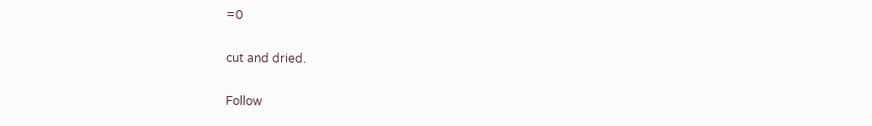=0

cut and dried.

Follow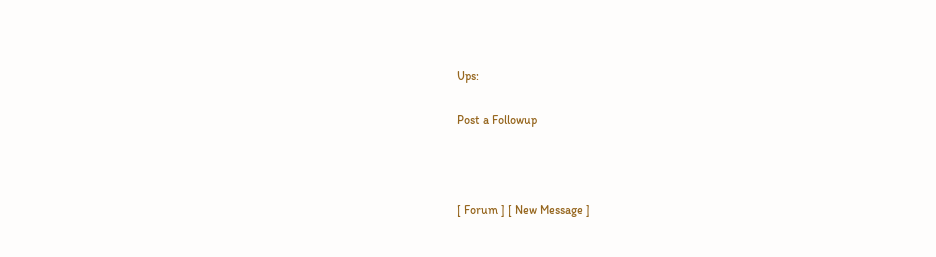Ups:

Post a Followup



[ Forum ] [ New Message ]